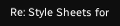Re: Style Sheets for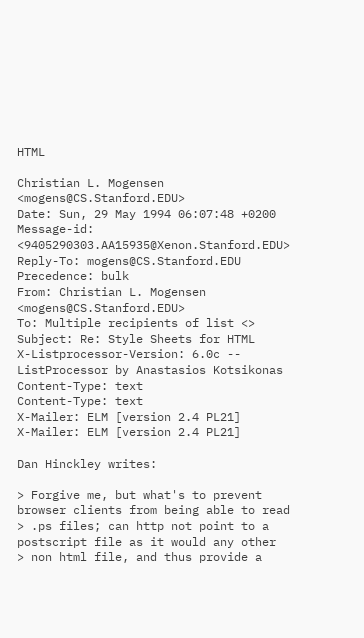HTML

Christian L. Mogensen <mogens@CS.Stanford.EDU>
Date: Sun, 29 May 1994 06:07:48 +0200
Message-id: <9405290303.AA15935@Xenon.Stanford.EDU>
Reply-To: mogens@CS.Stanford.EDU
Precedence: bulk
From: Christian L. Mogensen <mogens@CS.Stanford.EDU>
To: Multiple recipients of list <>
Subject: Re: Style Sheets for HTML
X-Listprocessor-Version: 6.0c -- ListProcessor by Anastasios Kotsikonas
Content-Type: text
Content-Type: text
X-Mailer: ELM [version 2.4 PL21]
X-Mailer: ELM [version 2.4 PL21]

Dan Hinckley writes:

> Forgive me, but what's to prevent browser clients from being able to read
> .ps files; can http not point to a postscript file as it would any other
> non html file, and thus provide a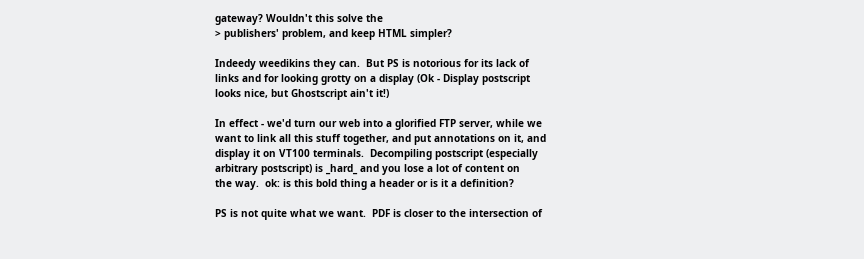gateway? Wouldn't this solve the
> publishers' problem, and keep HTML simpler?

Indeedy weedikins they can.  But PS is notorious for its lack of
links and for looking grotty on a display (Ok - Display postscript
looks nice, but Ghostscript ain't it!)

In effect - we'd turn our web into a glorified FTP server, while we
want to link all this stuff together, and put annotations on it, and
display it on VT100 terminals.  Decompiling postscript (especially
arbitrary postscript) is _hard_ and you lose a lot of content on
the way.  ok: is this bold thing a header or is it a definition?

PS is not quite what we want.  PDF is closer to the intersection of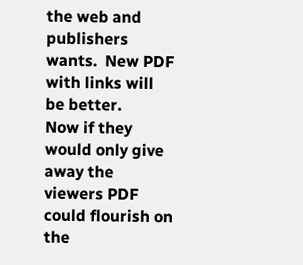the web and publishers wants.  New PDF with links will be better.
Now if they would only give away the viewers PDF could flourish on
the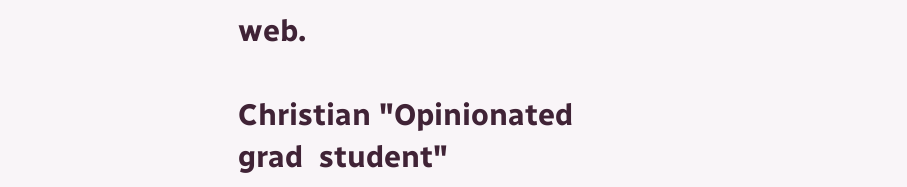web.

Christian "Opinionated grad  student"